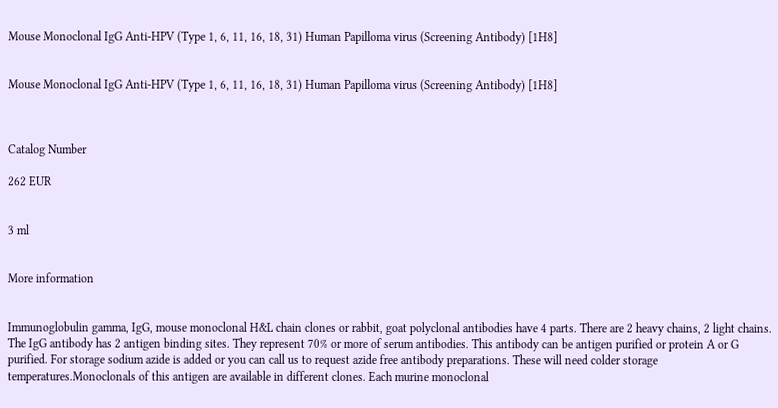Mouse Monoclonal IgG Anti-HPV (Type 1, 6, 11, 16, 18, 31) Human Papilloma virus (Screening Antibody) [1H8]


Mouse Monoclonal IgG Anti-HPV (Type 1, 6, 11, 16, 18, 31) Human Papilloma virus (Screening Antibody) [1H8]



Catalog Number

262 EUR


3 ml


More information


Immunoglobulin gamma, IgG, mouse monoclonal H&L chain clones or rabbit, goat polyclonal antibodies have 4 parts. There are 2 heavy chains, 2 light chains. The IgG antibody has 2 antigen binding sites. They represent 70% or more of serum antibodies. This antibody can be antigen purified or protein A or G purified. For storage sodium azide is added or you can call us to request azide free antibody preparations. These will need colder storage temperatures.Monoclonals of this antigen are available in different clones. Each murine monoclonal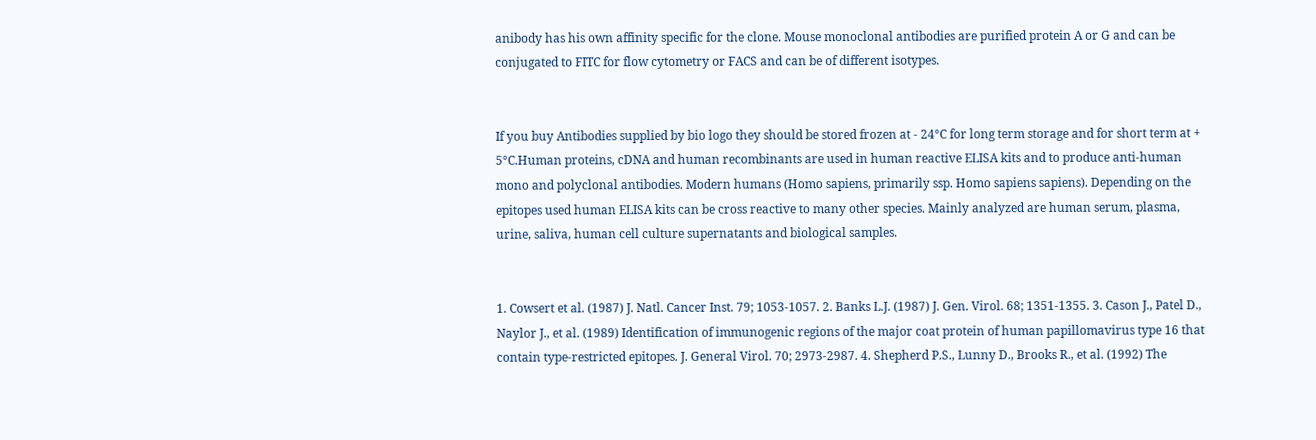anibody has his own affinity specific for the clone. Mouse monoclonal antibodies are purified protein A or G and can be conjugated to FITC for flow cytometry or FACS and can be of different isotypes.


If you buy Antibodies supplied by bio logo they should be stored frozen at - 24°C for long term storage and for short term at + 5°C.Human proteins, cDNA and human recombinants are used in human reactive ELISA kits and to produce anti-human mono and polyclonal antibodies. Modern humans (Homo sapiens, primarily ssp. Homo sapiens sapiens). Depending on the epitopes used human ELISA kits can be cross reactive to many other species. Mainly analyzed are human serum, plasma, urine, saliva, human cell culture supernatants and biological samples.


1. Cowsert et al. (1987) J. Natl. Cancer Inst. 79; 1053-1057. 2. Banks L.J. (1987) J. Gen. Virol. 68; 1351-1355. 3. Cason J., Patel D., Naylor J., et al. (1989) Identification of immunogenic regions of the major coat protein of human papillomavirus type 16 that contain type-restricted epitopes. J. General Virol. 70; 2973-2987. 4. Shepherd P.S., Lunny D., Brooks R., et al. (1992) The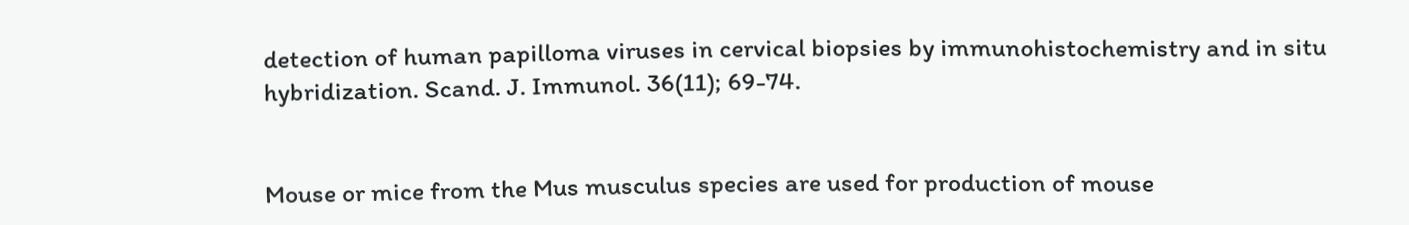detection of human papilloma viruses in cervical biopsies by immunohistochemistry and in situ hybridization. Scand. J. Immunol. 36(11); 69-74.


Mouse or mice from the Mus musculus species are used for production of mouse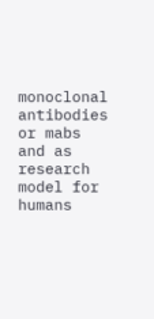monoclonal antibodies or mabs and as research model for humans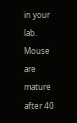in your lab. Mouse are mature after 40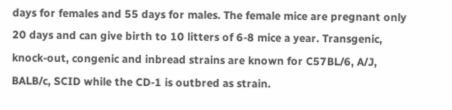days for females and 55 days for males. The female mice are pregnant only 20 days and can give birth to 10 litters of 6-8 mice a year. Transgenic, knock-out, congenic and inbread strains are known for C57BL/6, A/J, BALB/c, SCID while the CD-1 is outbred as strain.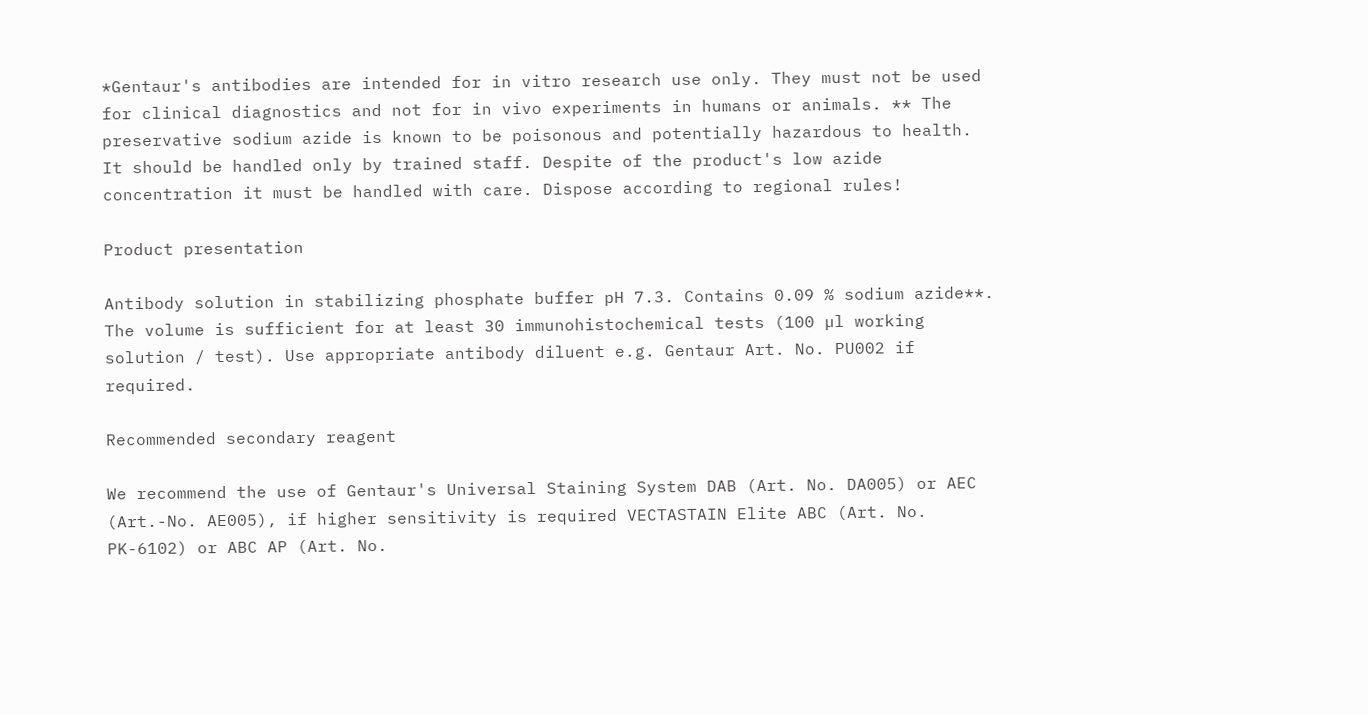*Gentaur's antibodies are intended for in vitro research use only. They must not be used for clinical diagnostics and not for in vivo experiments in humans or animals. ** The preservative sodium azide is known to be poisonous and potentially hazardous to health. It should be handled only by trained staff. Despite of the product's low azide concentration it must be handled with care. Dispose according to regional rules!

Product presentation

Antibody solution in stabilizing phosphate buffer pH 7.3. Contains 0.09 % sodium azide**. The volume is sufficient for at least 30 immunohistochemical tests (100 µl working solution / test). Use appropriate antibody diluent e.g. Gentaur Art. No. PU002 if required.

Recommended secondary reagent

We recommend the use of Gentaur's Universal Staining System DAB (Art. No. DA005) or AEC (Art.-No. AE005), if higher sensitivity is required VECTASTAIN Elite ABC (Art. No. PK-6102) or ABC AP (Art. No.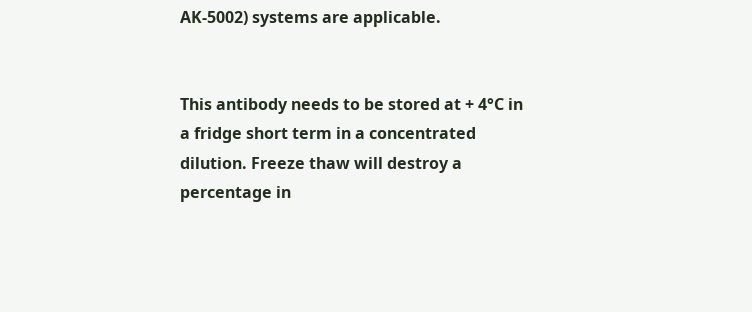AK-5002) systems are applicable.


This antibody needs to be stored at + 4°C in a fridge short term in a concentrated dilution. Freeze thaw will destroy a percentage in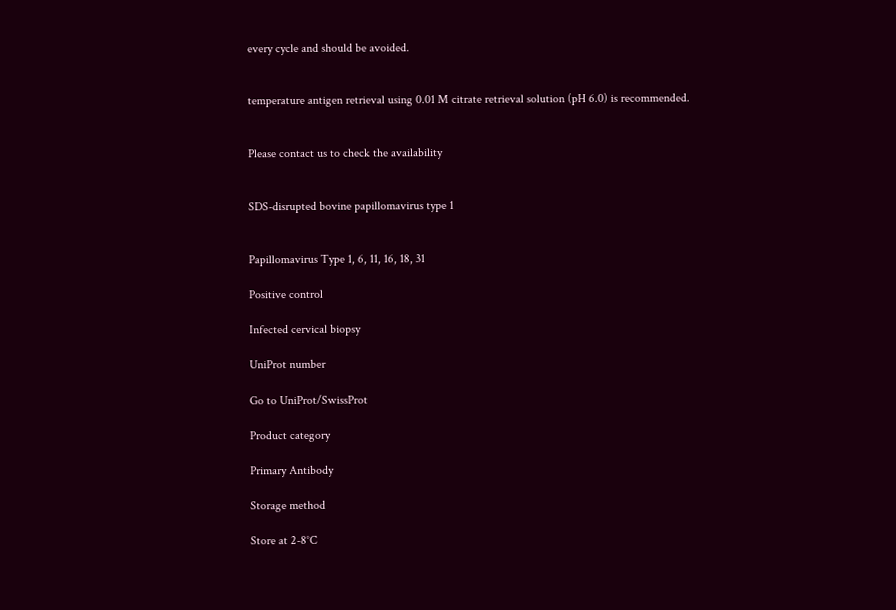every cycle and should be avoided.


temperature antigen retrieval using 0.01 M citrate retrieval solution (pH 6.0) is recommended.


Please contact us to check the availability


SDS-disrupted bovine papillomavirus type 1


Papillomavirus Type 1, 6, 11, 16, 18, 31

Positive control

Infected cervical biopsy

UniProt number

Go to UniProt/SwissProt

Product category

Primary Antibody

Storage method

Store at 2-8°C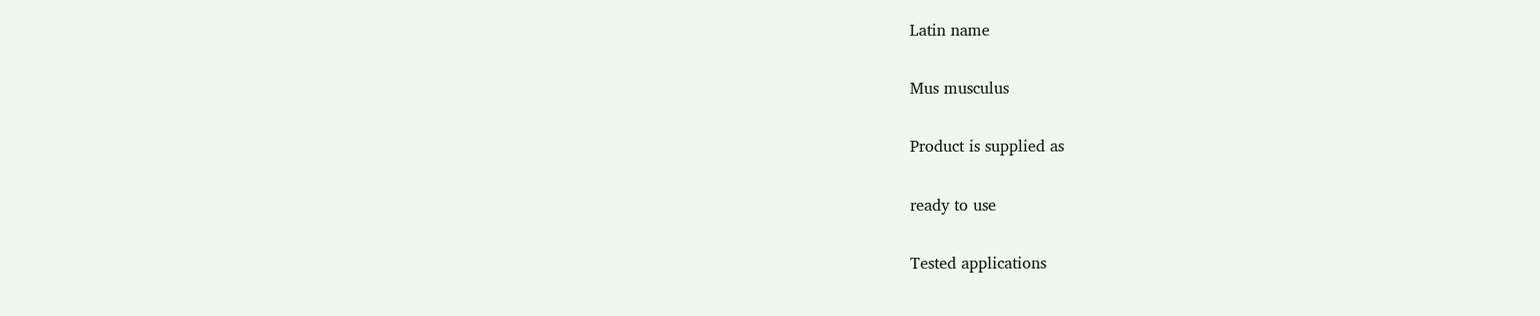Latin name

Mus musculus

Product is supplied as

ready to use

Tested applications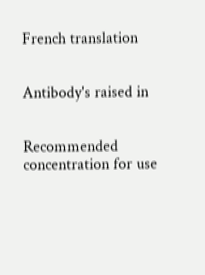French translation


Antibody's raised in


Recommended concentration for use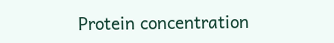Protein concentration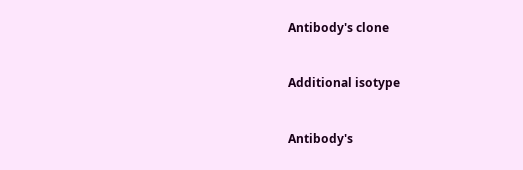Antibody's clone


Additional isotype


Antibody's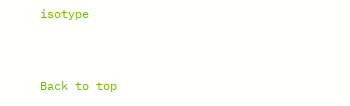isotype


Back to top